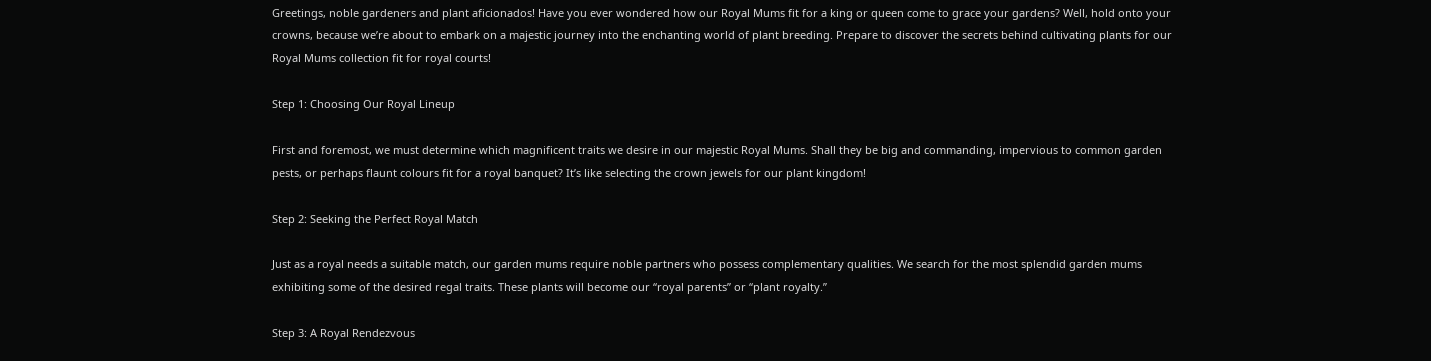Greetings, noble gardeners and plant aficionados! Have you ever wondered how our Royal Mums fit for a king or queen come to grace your gardens? Well, hold onto your crowns, because we’re about to embark on a majestic journey into the enchanting world of plant breeding. Prepare to discover the secrets behind cultivating plants for our Royal Mums collection fit for royal courts!

Step 1: Choosing Our Royal Lineup

First and foremost, we must determine which magnificent traits we desire in our majestic Royal Mums. Shall they be big and commanding, impervious to common garden pests, or perhaps flaunt colours fit for a royal banquet? It’s like selecting the crown jewels for our plant kingdom!

Step 2: Seeking the Perfect Royal Match

Just as a royal needs a suitable match, our garden mums require noble partners who possess complementary qualities. We search for the most splendid garden mums exhibiting some of the desired regal traits. These plants will become our “royal parents” or “plant royalty.”

Step 3: A Royal Rendezvous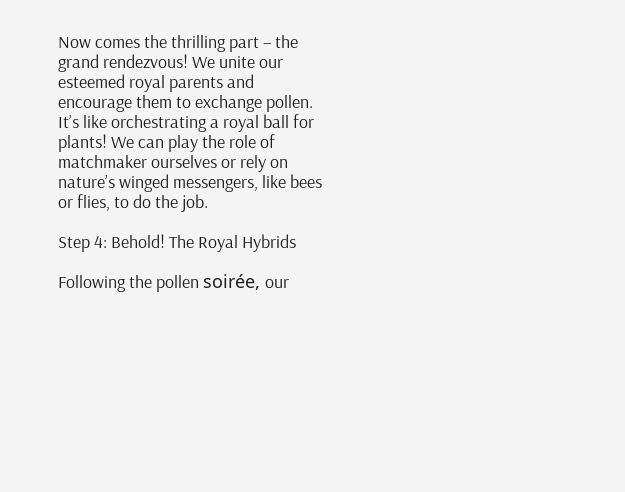Now comes the thrilling part – the grand rendezvous! We unite our esteemed royal parents and encourage them to exchange pollen. It’s like orchestrating a royal ball for plants! We can play the role of matchmaker ourselves or rely on nature’s winged messengers, like bees or flies, to do the job.

Step 4: Behold! The Royal Hybrids

Following the pollen soirée, our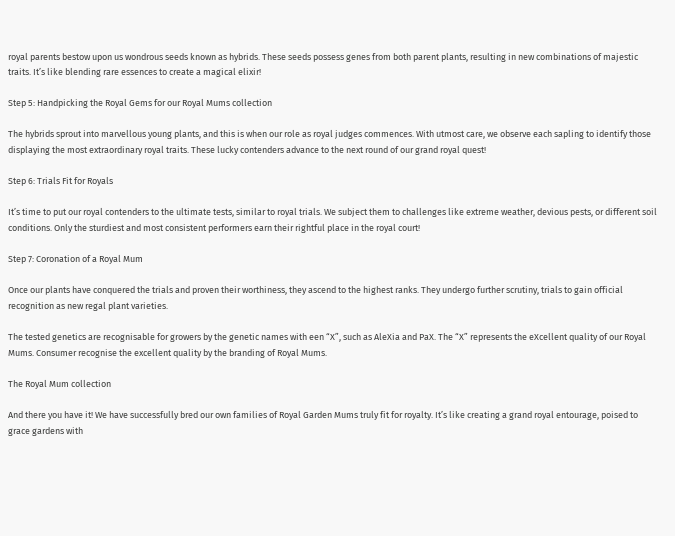royal parents bestow upon us wondrous seeds known as hybrids. These seeds possess genes from both parent plants, resulting in new combinations of majestic traits. It’s like blending rare essences to create a magical elixir!

Step 5: Handpicking the Royal Gems for our Royal Mums collection

The hybrids sprout into marvellous young plants, and this is when our role as royal judges commences. With utmost care, we observe each sapling to identify those displaying the most extraordinary royal traits. These lucky contenders advance to the next round of our grand royal quest!

Step 6: Trials Fit for Royals

It’s time to put our royal contenders to the ultimate tests, similar to royal trials. We subject them to challenges like extreme weather, devious pests, or different soil conditions. Only the sturdiest and most consistent performers earn their rightful place in the royal court!

Step 7: Coronation of a Royal Mum

Once our plants have conquered the trials and proven their worthiness, they ascend to the highest ranks. They undergo further scrutiny, trials to gain official recognition as new regal plant varieties.

The tested genetics are recognisable for growers by the genetic names with een “X”, such as AleXia and PaX. The “X” represents the eXcellent quality of our Royal Mums. Consumer recognise the excellent quality by the branding of Royal Mums.

The Royal Mum collection

And there you have it! We have successfully bred our own families of Royal Garden Mums truly fit for royalty. It’s like creating a grand royal entourage, poised to grace gardens with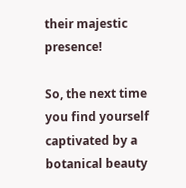their majestic presence!

So, the next time you find yourself captivated by a botanical beauty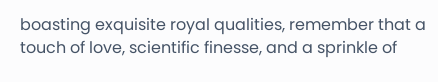boasting exquisite royal qualities, remember that a touch of love, scientific finesse, and a sprinkle of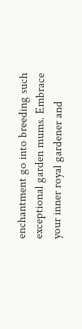enchantment go into breeding such exceptional garden mums. Embrace your inner royal gardener and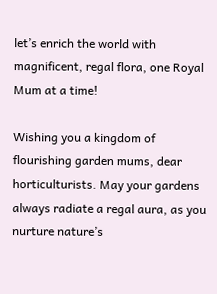let’s enrich the world with magnificent, regal flora, one Royal Mum at a time!

Wishing you a kingdom of flourishing garden mums, dear horticulturists. May your gardens always radiate a regal aura, as you nurture nature’s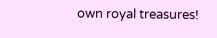own royal treasures!